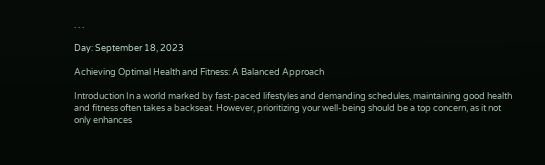. . .

Day: September 18, 2023

Achieving Optimal Health and Fitness: A Balanced Approach

Introduction In a world marked by fast-paced lifestyles and demanding schedules, maintaining good health and fitness often takes a backseat. However, prioritizing your well-being should be a top concern, as it not only enhances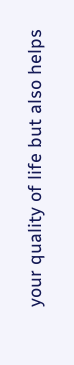your quality of life but also helps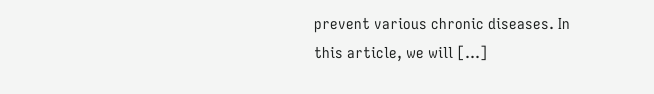prevent various chronic diseases. In this article, we will […]